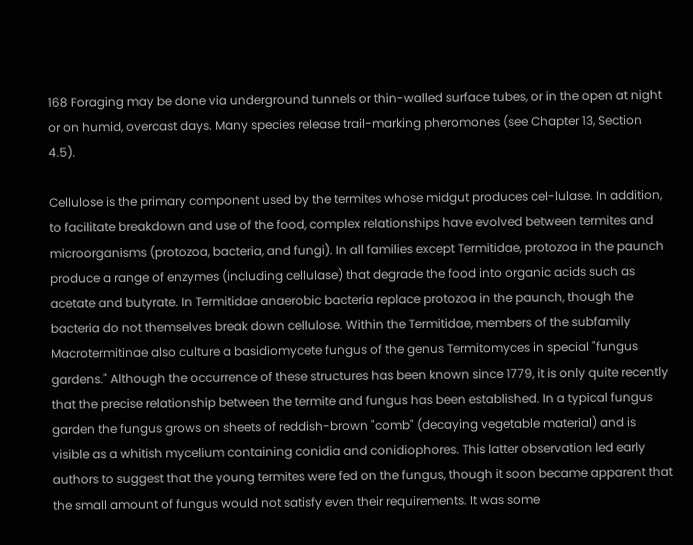168 Foraging may be done via underground tunnels or thin-walled surface tubes, or in the open at night or on humid, overcast days. Many species release trail-marking pheromones (see Chapter 13, Section 4.5).

Cellulose is the primary component used by the termites whose midgut produces cel-lulase. In addition, to facilitate breakdown and use of the food, complex relationships have evolved between termites and microorganisms (protozoa, bacteria, and fungi). In all families except Termitidae, protozoa in the paunch produce a range of enzymes (including cellulase) that degrade the food into organic acids such as acetate and butyrate. In Termitidae anaerobic bacteria replace protozoa in the paunch, though the bacteria do not themselves break down cellulose. Within the Termitidae, members of the subfamily Macrotermitinae also culture a basidiomycete fungus of the genus Termitomyces in special "fungus gardens." Although the occurrence of these structures has been known since 1779, it is only quite recently that the precise relationship between the termite and fungus has been established. In a typical fungus garden the fungus grows on sheets of reddish-brown "comb" (decaying vegetable material) and is visible as a whitish mycelium containing conidia and conidiophores. This latter observation led early authors to suggest that the young termites were fed on the fungus, though it soon became apparent that the small amount of fungus would not satisfy even their requirements. It was some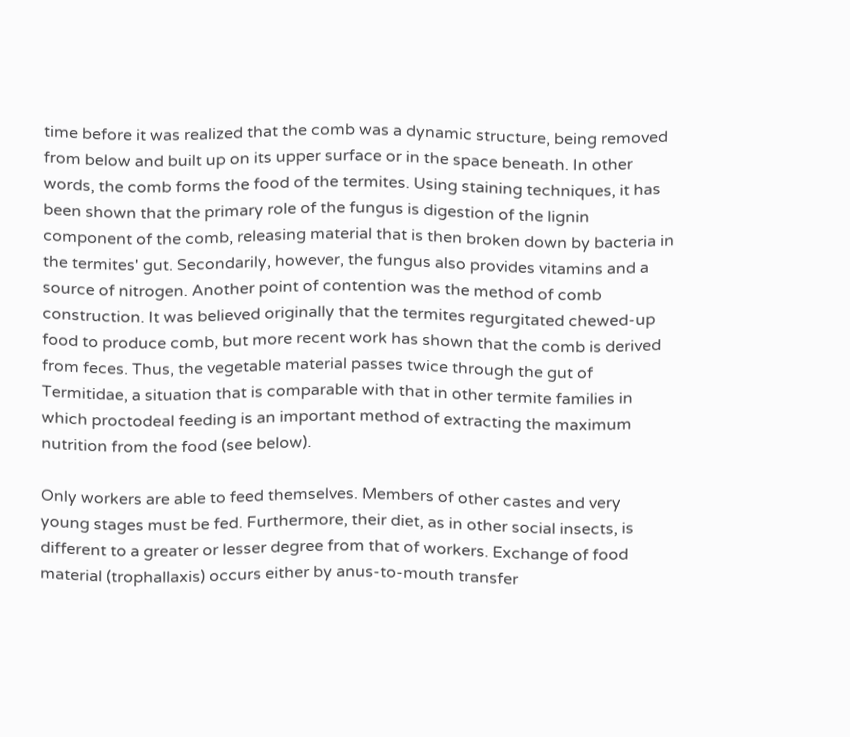time before it was realized that the comb was a dynamic structure, being removed from below and built up on its upper surface or in the space beneath. In other words, the comb forms the food of the termites. Using staining techniques, it has been shown that the primary role of the fungus is digestion of the lignin component of the comb, releasing material that is then broken down by bacteria in the termites' gut. Secondarily, however, the fungus also provides vitamins and a source of nitrogen. Another point of contention was the method of comb construction. It was believed originally that the termites regurgitated chewed-up food to produce comb, but more recent work has shown that the comb is derived from feces. Thus, the vegetable material passes twice through the gut of Termitidae, a situation that is comparable with that in other termite families in which proctodeal feeding is an important method of extracting the maximum nutrition from the food (see below).

Only workers are able to feed themselves. Members of other castes and very young stages must be fed. Furthermore, their diet, as in other social insects, is different to a greater or lesser degree from that of workers. Exchange of food material (trophallaxis) occurs either by anus-to-mouth transfer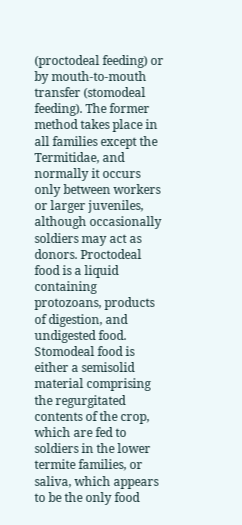(proctodeal feeding) or by mouth-to-mouth transfer (stomodeal feeding). The former method takes place in all families except the Termitidae, and normally it occurs only between workers or larger juveniles, although occasionally soldiers may act as donors. Proctodeal food is a liquid containing protozoans, products of digestion, and undigested food. Stomodeal food is either a semisolid material comprising the regurgitated contents of the crop, which are fed to soldiers in the lower termite families, or saliva, which appears to be the only food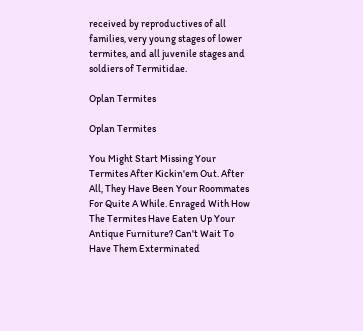received by reproductives of all families, very young stages of lower termites, and all juvenile stages and soldiers of Termitidae.

Oplan Termites

Oplan Termites

You Might Start Missing Your Termites After Kickin'em Out. After All, They Have Been Your Roommates For Quite A While. Enraged With How The Termites Have Eaten Up Your Antique Furniture? Can't Wait To Have Them Exterminated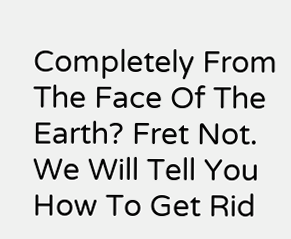Completely From The Face Of The Earth? Fret Not. We Will Tell You How To Get Rid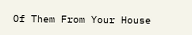Of Them From Your House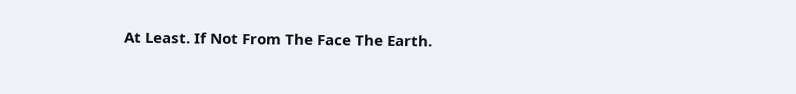At Least. If Not From The Face The Earth.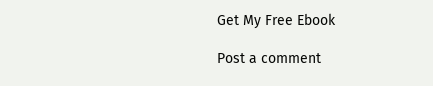Get My Free Ebook

Post a comment